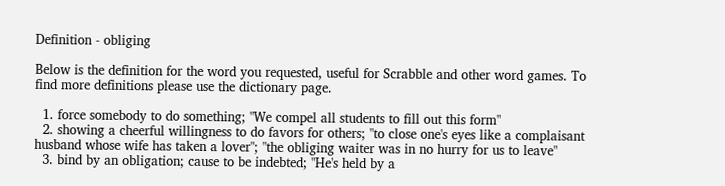Definition - obliging

Below is the definition for the word you requested, useful for Scrabble and other word games. To find more definitions please use the dictionary page.

  1. force somebody to do something; "We compel all students to fill out this form"
  2. showing a cheerful willingness to do favors for others; "to close one's eyes like a complaisant husband whose wife has taken a lover"; "the obliging waiter was in no hurry for us to leave"
  3. bind by an obligation; cause to be indebted; "He's held by a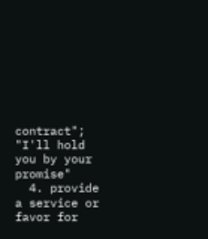contract"; "I'll hold you by your promise"
  4. provide a service or favor for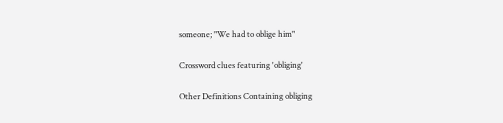someone; "We had to oblige him"

Crossword clues featuring 'obliging'

Other Definitions Containing obliging